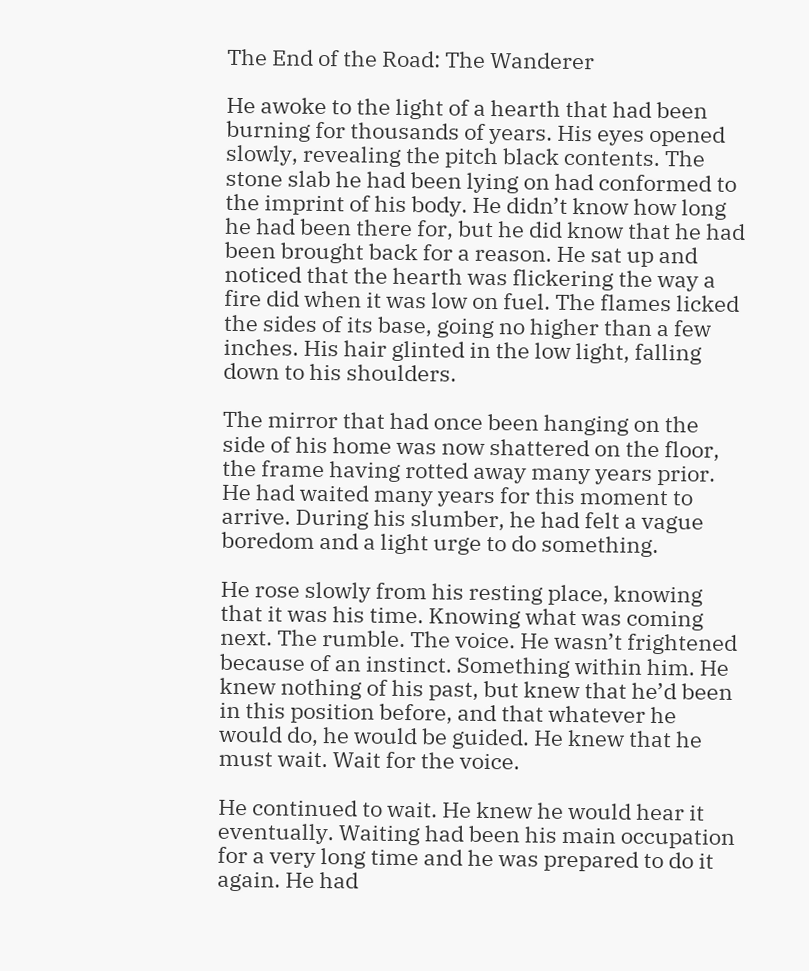The End of the Road: The Wanderer

He awoke to the light of a hearth that had been burning for thousands of years. His eyes opened slowly, revealing the pitch black contents. The stone slab he had been lying on had conformed to the imprint of his body. He didn’t know how long he had been there for, but he did know that he had been brought back for a reason. He sat up and noticed that the hearth was flickering the way a fire did when it was low on fuel. The flames licked the sides of its base, going no higher than a few inches. His hair glinted in the low light, falling down to his shoulders.

The mirror that had once been hanging on the side of his home was now shattered on the floor, the frame having rotted away many years prior. He had waited many years for this moment to arrive. During his slumber, he had felt a vague boredom and a light urge to do something.

He rose slowly from his resting place, knowing that it was his time. Knowing what was coming next. The rumble. The voice. He wasn’t frightened because of an instinct. Something within him. He knew nothing of his past, but knew that he’d been in this position before, and that whatever he would do, he would be guided. He knew that he must wait. Wait for the voice.

He continued to wait. He knew he would hear it eventually. Waiting had been his main occupation for a very long time and he was prepared to do it again. He had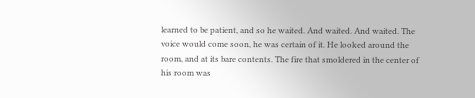learned to be patient, and so he waited. And waited. And waited. The voice would come soon, he was certain of it. He looked around the room, and at its bare contents. The fire that smoldered in the center of his room was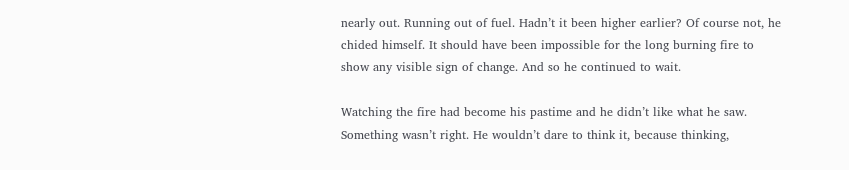nearly out. Running out of fuel. Hadn’t it been higher earlier? Of course not, he chided himself. It should have been impossible for the long burning fire to show any visible sign of change. And so he continued to wait.

Watching the fire had become his pastime and he didn’t like what he saw. Something wasn’t right. He wouldn’t dare to think it, because thinking,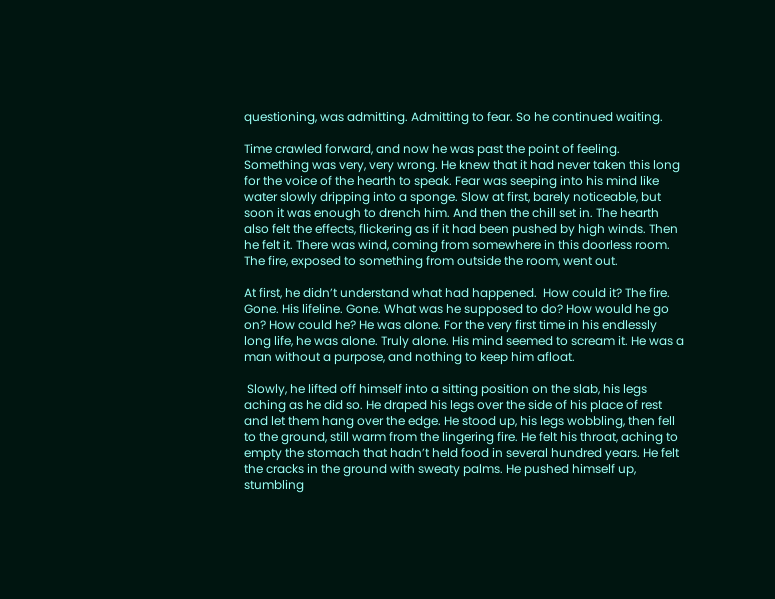questioning, was admitting. Admitting to fear. So he continued waiting.

Time crawled forward, and now he was past the point of feeling. Something was very, very wrong. He knew that it had never taken this long for the voice of the hearth to speak. Fear was seeping into his mind like water slowly dripping into a sponge. Slow at first, barely noticeable, but soon it was enough to drench him. And then the chill set in. The hearth also felt the effects, flickering as if it had been pushed by high winds. Then he felt it. There was wind, coming from somewhere in this doorless room. The fire, exposed to something from outside the room, went out.

At first, he didn’t understand what had happened.  How could it? The fire. Gone. His lifeline. Gone. What was he supposed to do? How would he go on? How could he? He was alone. For the very first time in his endlessly long life, he was alone. Truly alone. His mind seemed to scream it. He was a man without a purpose, and nothing to keep him afloat.

 Slowly, he lifted off himself into a sitting position on the slab, his legs aching as he did so. He draped his legs over the side of his place of rest and let them hang over the edge. He stood up, his legs wobbling, then fell to the ground, still warm from the lingering fire. He felt his throat, aching to empty the stomach that hadn’t held food in several hundred years. He felt the cracks in the ground with sweaty palms. He pushed himself up, stumbling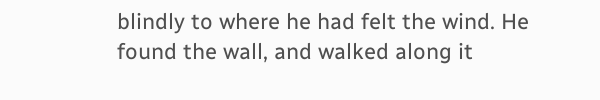blindly to where he had felt the wind. He found the wall, and walked along it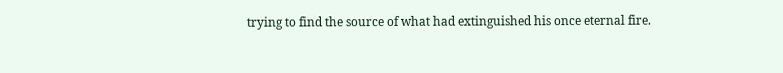trying to find the source of what had extinguished his once eternal fire.